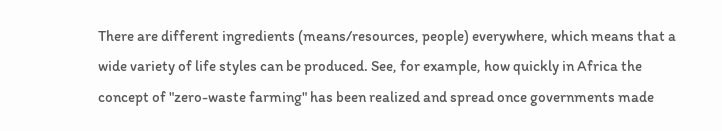There are different ingredients (means/resources, people) everywhere, which means that a wide variety of life styles can be produced. See, for example, how quickly in Africa the concept of "zero-waste farming" has been realized and spread once governments made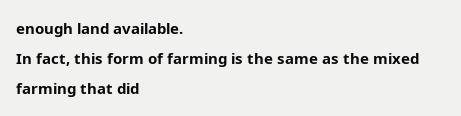enough land available.
In fact, this form of farming is the same as the mixed farming that did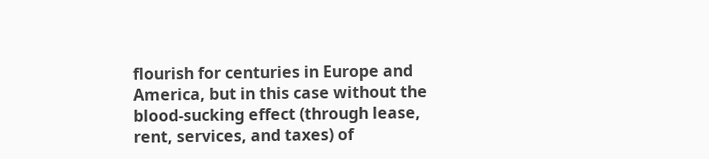flourish for centuries in Europe and America, but in this case without the blood-sucking effect (through lease, rent, services, and taxes) of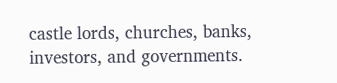castle lords, churches, banks, investors, and governments.